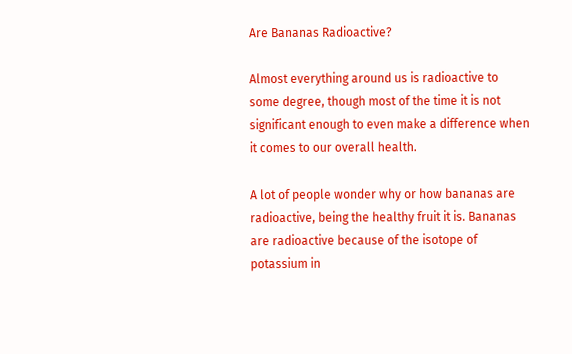Are Bananas Radioactive?

Almost everything around us is radioactive to some degree, though most of the time it is not significant enough to even make a difference when it comes to our overall health.

A lot of people wonder why or how bananas are radioactive, being the healthy fruit it is. Bananas are radioactive because of the isotope of potassium in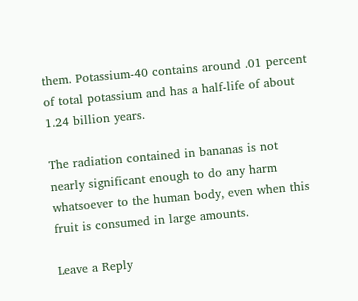them. Potassium-40 contains around .01 percent of total potassium and has a half-life of about 1.24 billion years.

The radiation contained in bananas is not nearly significant enough to do any harm whatsoever to the human body, even when this fruit is consumed in large amounts.

Leave a Reply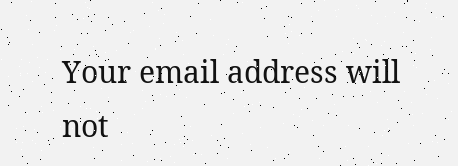Your email address will not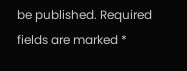be published. Required fields are marked *